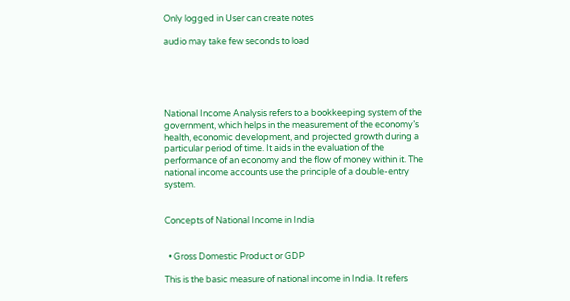Only logged in User can create notes

audio may take few seconds to load





National Income Analysis refers to a bookkeeping system of the government, which helps in the measurement of the economy’s health, economic development, and projected growth during a particular period of time. It aids in the evaluation of the performance of an economy and the flow of money within it. The national income accounts use the principle of a double-entry system.


Concepts of National Income in India


  • Gross Domestic Product or GDP

This is the basic measure of national income in India. It refers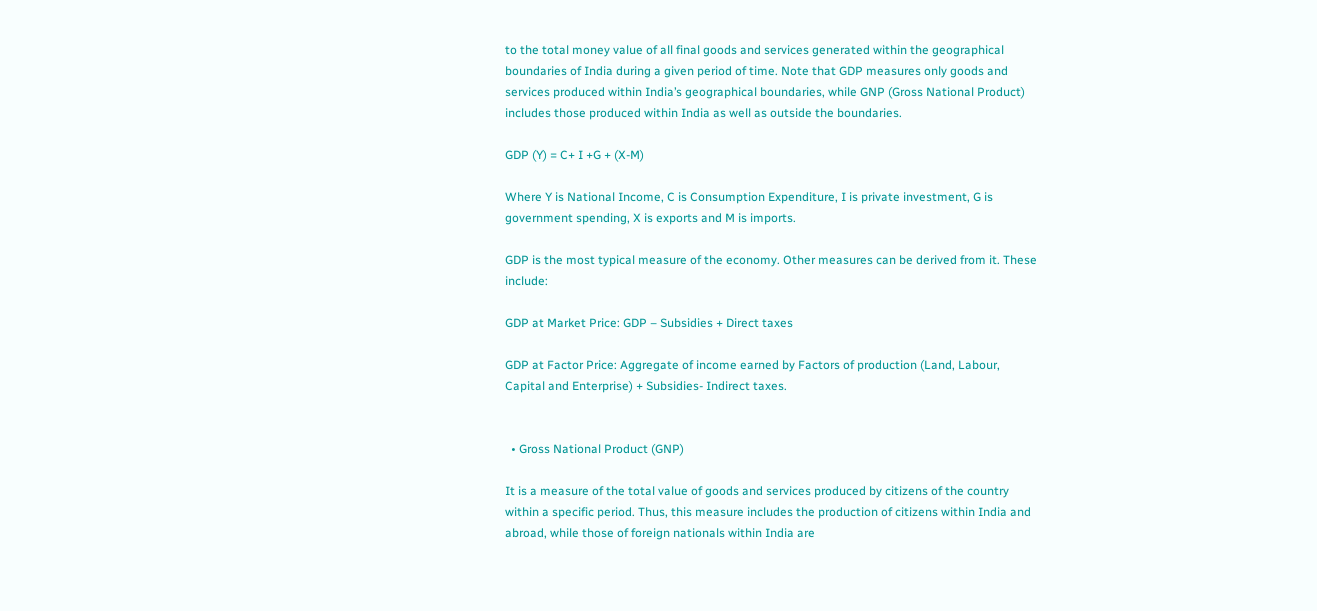to the total money value of all final goods and services generated within the geographical boundaries of India during a given period of time. Note that GDP measures only goods and services produced within India’s geographical boundaries, while GNP (Gross National Product) includes those produced within India as well as outside the boundaries.

GDP (Y) = C+ I +G + (X-M)

Where Y is National Income, C is Consumption Expenditure, I is private investment, G is government spending, X is exports and M is imports.

GDP is the most typical measure of the economy. Other measures can be derived from it. These include:

GDP at Market Price: GDP – Subsidies + Direct taxes

GDP at Factor Price: Aggregate of income earned by Factors of production (Land, Labour, Capital and Enterprise) + Subsidies- Indirect taxes.


  • Gross National Product (GNP)

It is a measure of the total value of goods and services produced by citizens of the country within a specific period. Thus, this measure includes the production of citizens within India and abroad, while those of foreign nationals within India are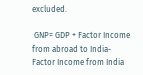excluded.

 GNP= GDP + Factor Income from abroad to India- Factor Income from India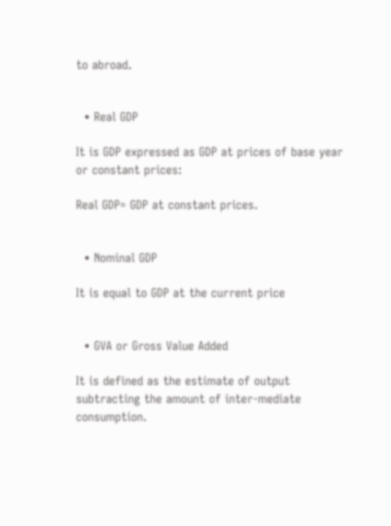to abroad.


  • Real GDP

It is GDP expressed as GDP at prices of base year or constant prices:

Real GDP= GDP at constant prices.


  • Nominal GDP

It is equal to GDP at the current price


  • GVA or Gross Value Added

It is defined as the estimate of output subtracting the amount of inter-mediate consumption.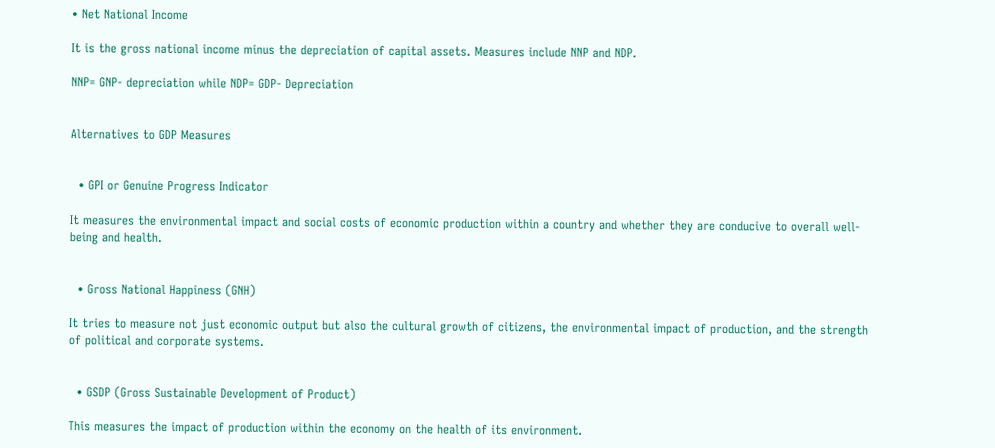• Net National Income

It is the gross national income minus the depreciation of capital assets. Measures include NNP and NDP.

NNP= GNP- depreciation while NDP= GDP- Depreciation


Alternatives to GDP Measures


  • GPI or Genuine Progress Indicator

It measures the environmental impact and social costs of economic production within a country and whether they are conducive to overall well-being and health.


  • Gross National Happiness (GNH)

It tries to measure not just economic output but also the cultural growth of citizens, the environmental impact of production, and the strength of political and corporate systems.


  • GSDP (Gross Sustainable Development of Product)

This measures the impact of production within the economy on the health of its environment.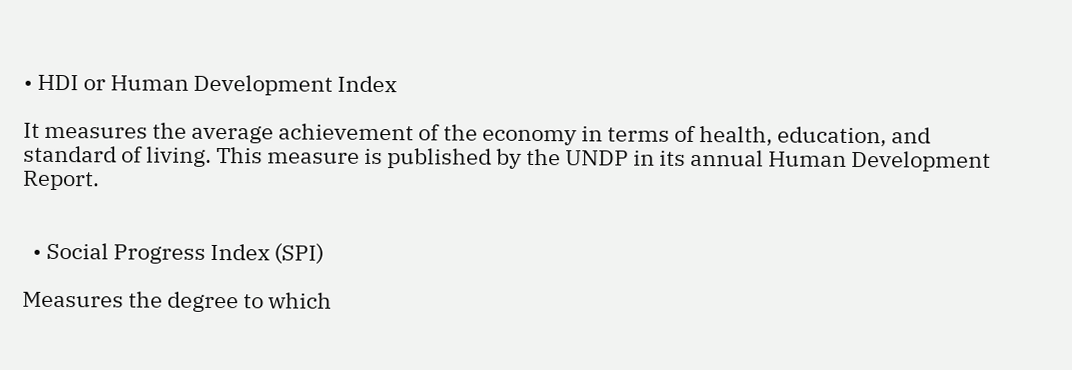• HDI or Human Development Index

It measures the average achievement of the economy in terms of health, education, and standard of living. This measure is published by the UNDP in its annual Human Development Report.


  • Social Progress Index (SPI)

Measures the degree to which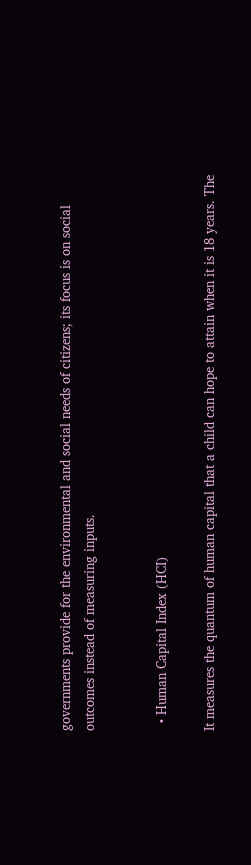governments provide for the environmental and social needs of citizens; its focus is on social outcomes instead of measuring inputs.


  • Human Capital Index (HCI)

It measures the quantum of human capital that a child can hope to attain when it is 18 years. The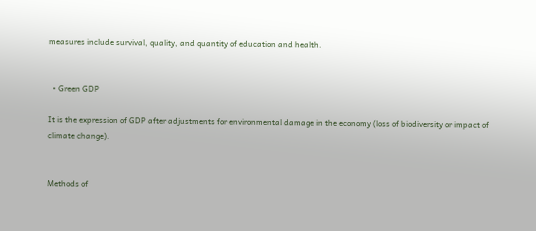measures include survival, quality, and quantity of education and health.


  • Green GDP

It is the expression of GDP after adjustments for environmental damage in the economy (loss of biodiversity or impact of climate change).


Methods of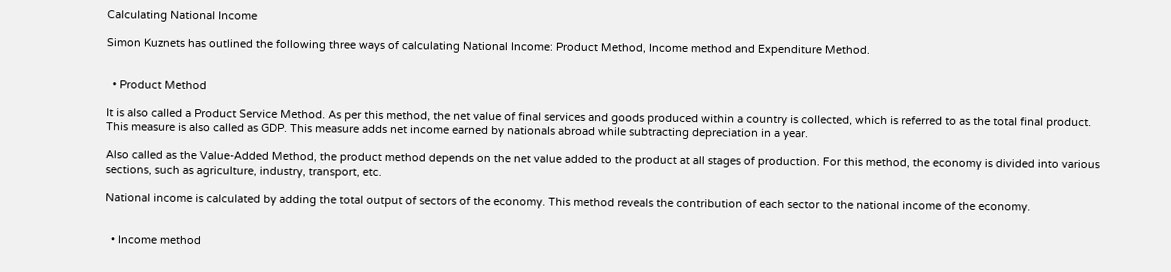Calculating National Income

Simon Kuznets has outlined the following three ways of calculating National Income: Product Method, Income method and Expenditure Method.


  • Product Method

It is also called a Product Service Method. As per this method, the net value of final services and goods produced within a country is collected, which is referred to as the total final product. This measure is also called as GDP. This measure adds net income earned by nationals abroad while subtracting depreciation in a year.

Also called as the Value-Added Method, the product method depends on the net value added to the product at all stages of production. For this method, the economy is divided into various sections, such as agriculture, industry, transport, etc.

National income is calculated by adding the total output of sectors of the economy. This method reveals the contribution of each sector to the national income of the economy.


  • Income method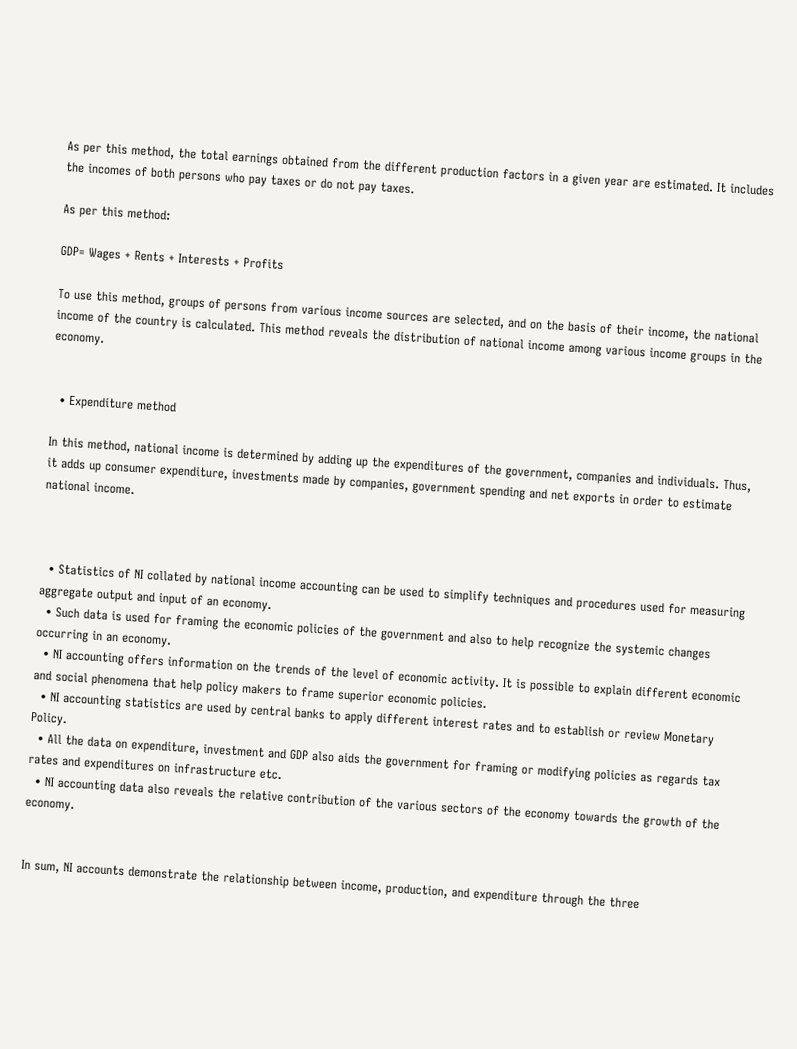As per this method, the total earnings obtained from the different production factors in a given year are estimated. It includes the incomes of both persons who pay taxes or do not pay taxes.

As per this method:

GDP= Wages + Rents + Interests + Profits

To use this method, groups of persons from various income sources are selected, and on the basis of their income, the national income of the country is calculated. This method reveals the distribution of national income among various income groups in the economy.


  • Expenditure method

In this method, national income is determined by adding up the expenditures of the government, companies and individuals. Thus, it adds up consumer expenditure, investments made by companies, government spending and net exports in order to estimate national income.



  • Statistics of NI collated by national income accounting can be used to simplify techniques and procedures used for measuring aggregate output and input of an economy.
  • Such data is used for framing the economic policies of the government and also to help recognize the systemic changes occurring in an economy.
  • NI accounting offers information on the trends of the level of economic activity. It is possible to explain different economic and social phenomena that help policy makers to frame superior economic policies.
  • NI accounting statistics are used by central banks to apply different interest rates and to establish or review Monetary Policy.
  • All the data on expenditure, investment and GDP also aids the government for framing or modifying policies as regards tax rates and expenditures on infrastructure etc.
  • NI accounting data also reveals the relative contribution of the various sectors of the economy towards the growth of the economy.


In sum, NI accounts demonstrate the relationship between income, production, and expenditure through the three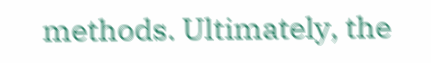methods. Ultimately, the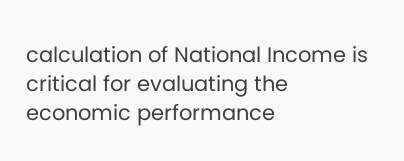calculation of National Income is critical for evaluating the economic performance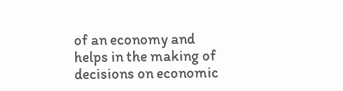of an economy and helps in the making of decisions on economic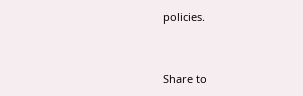policies.


Share to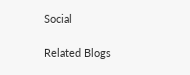Social

Related Blogs